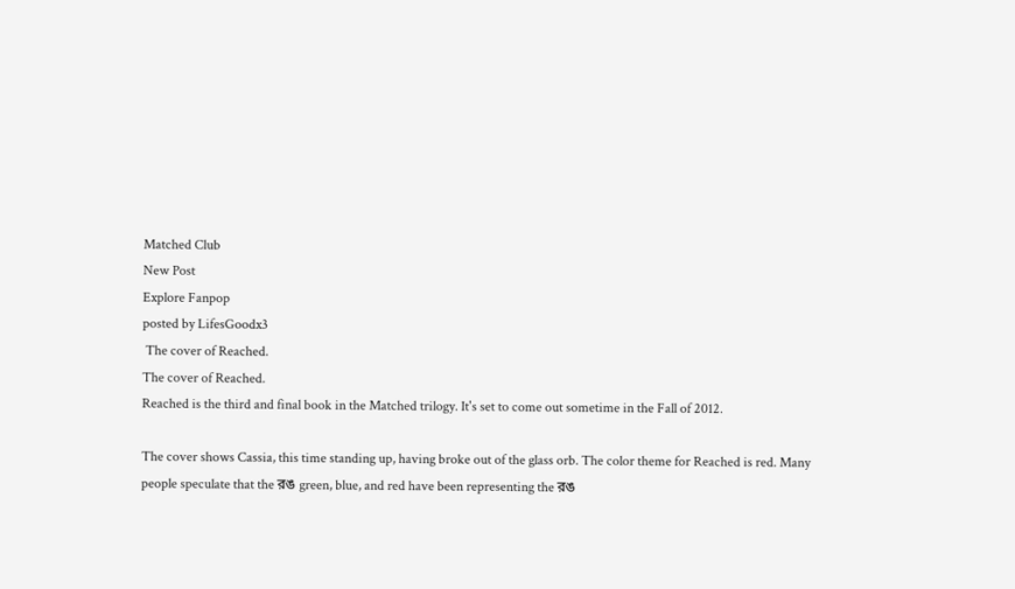Matched Club
New Post
Explore Fanpop
posted by LifesGoodx3
 The cover of Reached.
The cover of Reached.
Reached is the third and final book in the Matched trilogy. It's set to come out sometime in the Fall of 2012.

The cover shows Cassia, this time standing up, having broke out of the glass orb. The color theme for Reached is red. Many people speculate that the রঙ green, blue, and red have been representing the রঙ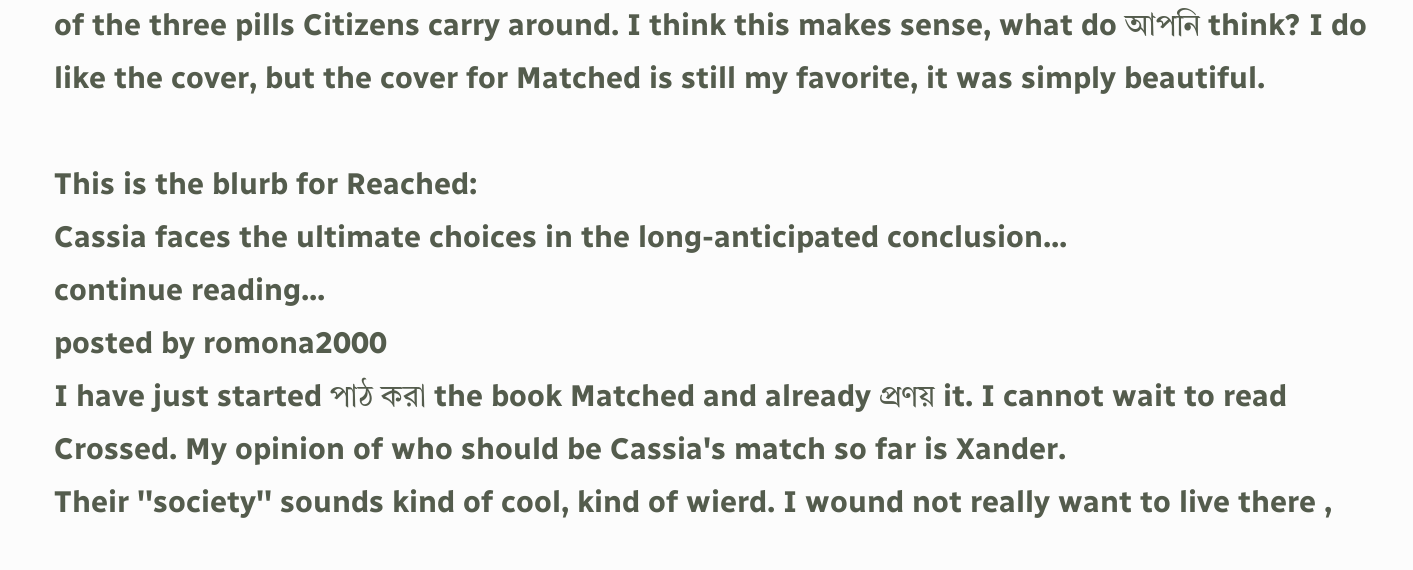of the three pills Citizens carry around. I think this makes sense, what do আপনি think? I do like the cover, but the cover for Matched is still my favorite, it was simply beautiful.

This is the blurb for Reached:
Cassia faces the ultimate choices in the long-anticipated conclusion...
continue reading...
posted by romona2000
I have just started পাঠ করা the book Matched and already প্রণয় it. I cannot wait to read Crossed. My opinion of who should be Cassia's match so far is Xander.
Their ''society'' sounds kind of cool, kind of wierd. I wound not really want to live there ,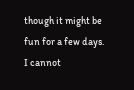though it might be fun for a few days.
I cannot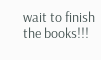wait to finish the books!!!